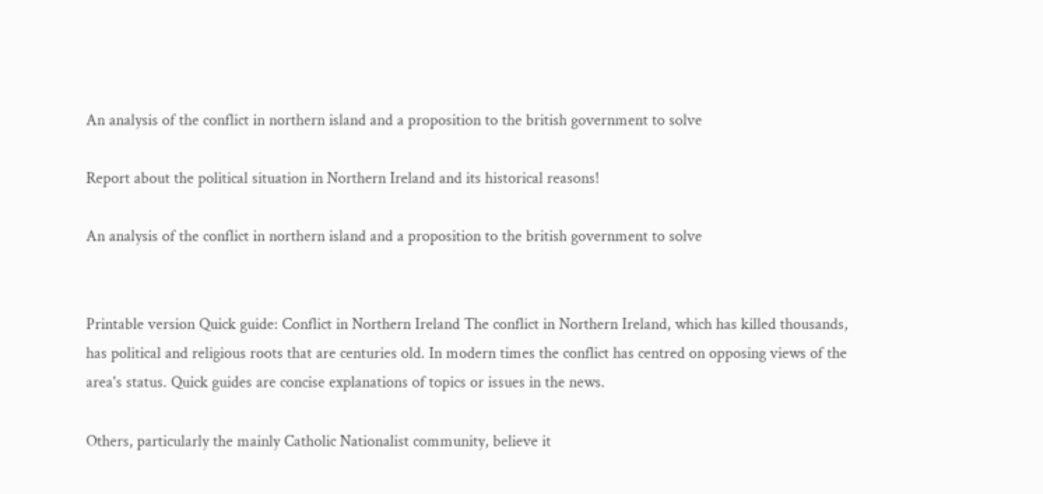An analysis of the conflict in northern island and a proposition to the british government to solve

Report about the political situation in Northern Ireland and its historical reasons!

An analysis of the conflict in northern island and a proposition to the british government to solve


Printable version Quick guide: Conflict in Northern Ireland The conflict in Northern Ireland, which has killed thousands, has political and religious roots that are centuries old. In modern times the conflict has centred on opposing views of the area's status. Quick guides are concise explanations of topics or issues in the news.

Others, particularly the mainly Catholic Nationalist community, believe it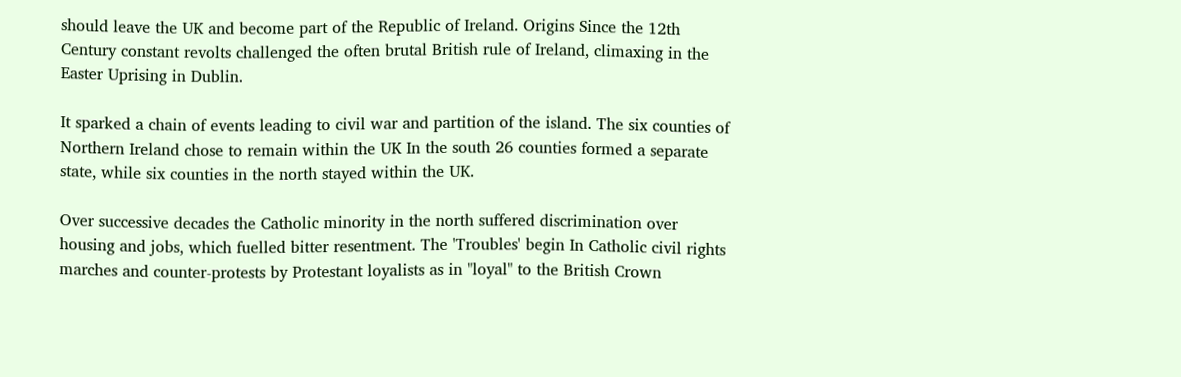should leave the UK and become part of the Republic of Ireland. Origins Since the 12th Century constant revolts challenged the often brutal British rule of Ireland, climaxing in the Easter Uprising in Dublin.

It sparked a chain of events leading to civil war and partition of the island. The six counties of Northern Ireland chose to remain within the UK In the south 26 counties formed a separate state, while six counties in the north stayed within the UK.

Over successive decades the Catholic minority in the north suffered discrimination over housing and jobs, which fuelled bitter resentment. The 'Troubles' begin In Catholic civil rights marches and counter-protests by Protestant loyalists as in "loyal" to the British Crown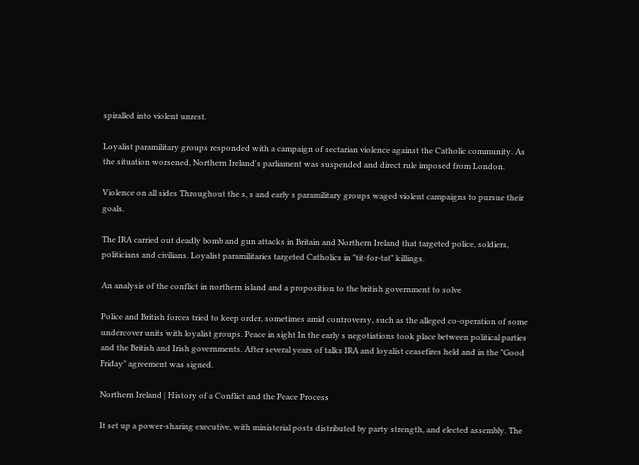spiralled into violent unrest.

Loyalist paramilitary groups responded with a campaign of sectarian violence against the Catholic community. As the situation worsened, Northern Ireland's parliament was suspended and direct rule imposed from London.

Violence on all sides Throughout the s, s and early s paramilitary groups waged violent campaigns to pursue their goals.

The IRA carried out deadly bomb and gun attacks in Britain and Northern Ireland that targeted police, soldiers, politicians and civilians. Loyalist paramilitaries targeted Catholics in "tit-for-tat" killings.

An analysis of the conflict in northern island and a proposition to the british government to solve

Police and British forces tried to keep order, sometimes amid controversy, such as the alleged co-operation of some undercover units with loyalist groups. Peace in sight In the early s negotiations took place between political parties and the British and Irish governments. After several years of talks IRA and loyalist ceasefires held and in the "Good Friday" agreement was signed.

Northern Ireland | History of a Conflict and the Peace Process

It set up a power-sharing executive, with ministerial posts distributed by party strength, and elected assembly. The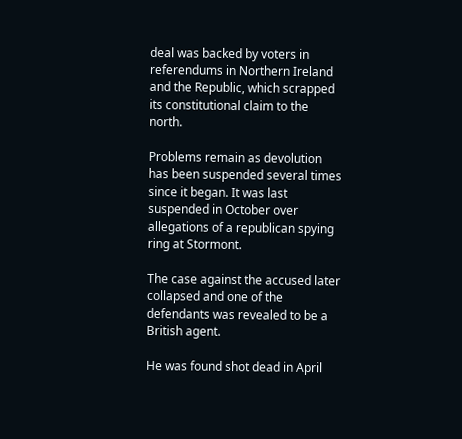deal was backed by voters in referendums in Northern Ireland and the Republic, which scrapped its constitutional claim to the north.

Problems remain as devolution has been suspended several times since it began. It was last suspended in October over allegations of a republican spying ring at Stormont.

The case against the accused later collapsed and one of the defendants was revealed to be a British agent.

He was found shot dead in April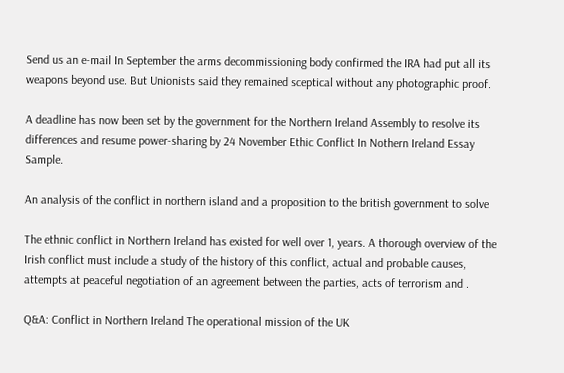Send us an e-mail In September the arms decommissioning body confirmed the IRA had put all its weapons beyond use. But Unionists said they remained sceptical without any photographic proof.

A deadline has now been set by the government for the Northern Ireland Assembly to resolve its differences and resume power-sharing by 24 November Ethic Conflict In Nothern Ireland Essay Sample.

An analysis of the conflict in northern island and a proposition to the british government to solve

The ethnic conflict in Northern Ireland has existed for well over 1, years. A thorough overview of the Irish conflict must include a study of the history of this conflict, actual and probable causes, attempts at peaceful negotiation of an agreement between the parties, acts of terrorism and .

Q&A: Conflict in Northern Ireland The operational mission of the UK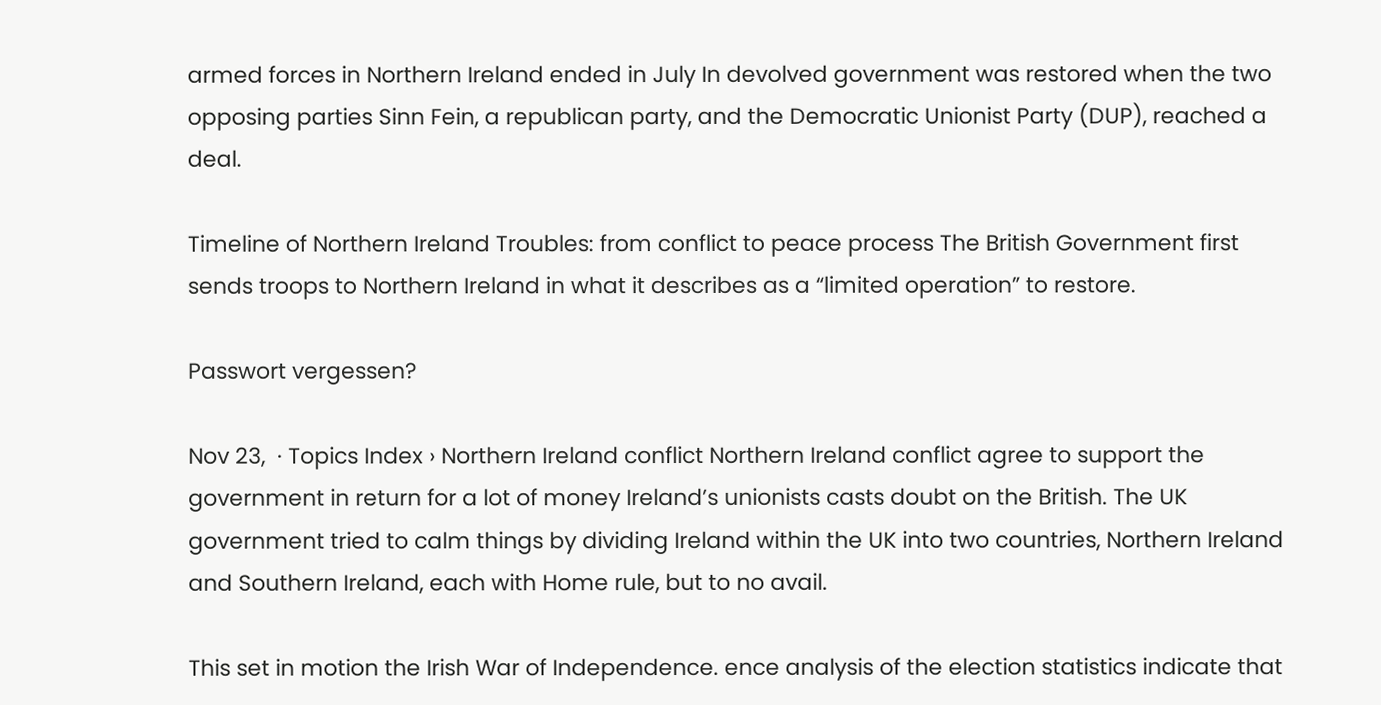armed forces in Northern Ireland ended in July In devolved government was restored when the two opposing parties Sinn Fein, a republican party, and the Democratic Unionist Party (DUP), reached a deal.

Timeline of Northern Ireland Troubles: from conflict to peace process The British Government first sends troops to Northern Ireland in what it describes as a “limited operation” to restore.

Passwort vergessen?

Nov 23,  · Topics Index › Northern Ireland conflict Northern Ireland conflict agree to support the government in return for a lot of money Ireland’s unionists casts doubt on the British. The UK government tried to calm things by dividing Ireland within the UK into two countries, Northern Ireland and Southern Ireland, each with Home rule, but to no avail.

This set in motion the Irish War of Independence. ence analysis of the election statistics indicate that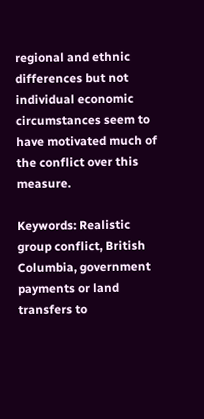regional and ethnic differences but not individual economic circumstances seem to have motivated much of the conflict over this measure.

Keywords: Realistic group conflict, British Columbia, government payments or land transfers to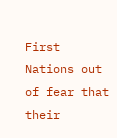First Nations out of fear that their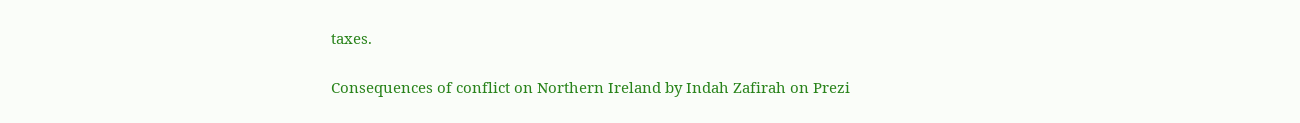taxes.

Consequences of conflict on Northern Ireland by Indah Zafirah on Prezi